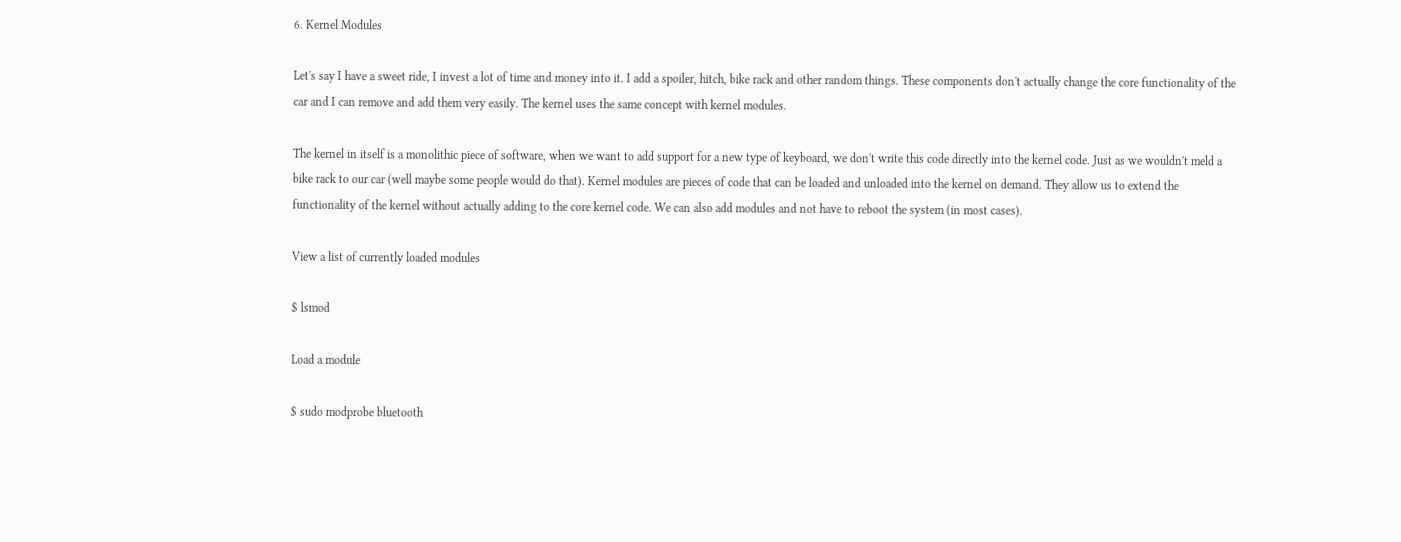6. Kernel Modules

Let's say I have a sweet ride, I invest a lot of time and money into it. I add a spoiler, hitch, bike rack and other random things. These components don't actually change the core functionality of the car and I can remove and add them very easily. The kernel uses the same concept with kernel modules.

The kernel in itself is a monolithic piece of software, when we want to add support for a new type of keyboard, we don't write this code directly into the kernel code. Just as we wouldn't meld a bike rack to our car (well maybe some people would do that). Kernel modules are pieces of code that can be loaded and unloaded into the kernel on demand. They allow us to extend the functionality of the kernel without actually adding to the core kernel code. We can also add modules and not have to reboot the system (in most cases).

View a list of currently loaded modules

$ lsmod

Load a module

$ sudo modprobe bluetooth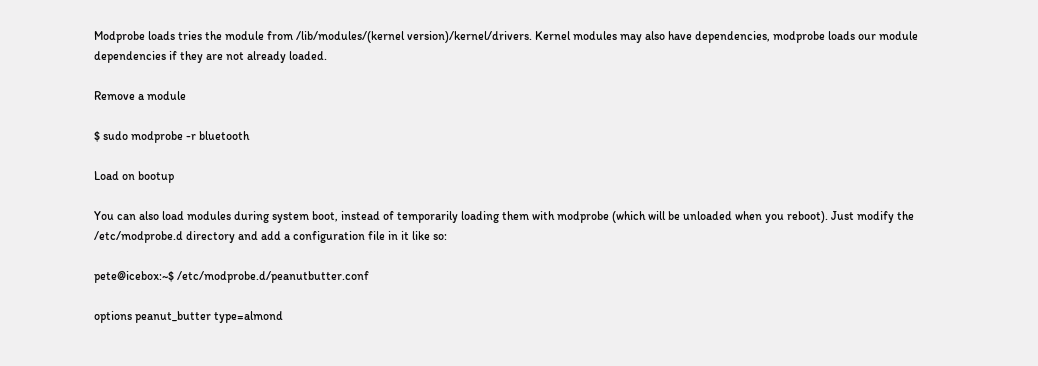Modprobe loads tries the module from /lib/modules/(kernel version)/kernel/drivers. Kernel modules may also have dependencies, modprobe loads our module dependencies if they are not already loaded.

Remove a module

$ sudo modprobe -r bluetooth

Load on bootup

You can also load modules during system boot, instead of temporarily loading them with modprobe (which will be unloaded when you reboot). Just modify the /etc/modprobe.d directory and add a configuration file in it like so:

pete@icebox:~$ /etc/modprobe.d/peanutbutter.conf

options peanut_butter type=almond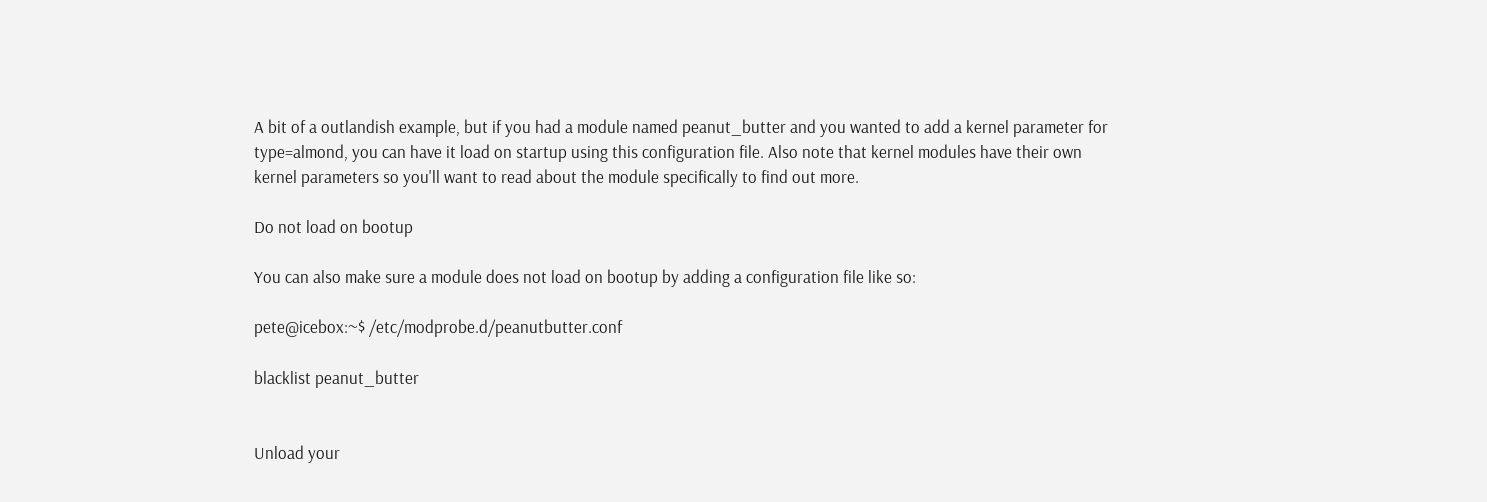A bit of a outlandish example, but if you had a module named peanut_butter and you wanted to add a kernel parameter for type=almond, you can have it load on startup using this configuration file. Also note that kernel modules have their own kernel parameters so you'll want to read about the module specifically to find out more.

Do not load on bootup

You can also make sure a module does not load on bootup by adding a configuration file like so:

pete@icebox:~$ /etc/modprobe.d/peanutbutter.conf

blacklist peanut_butter


Unload your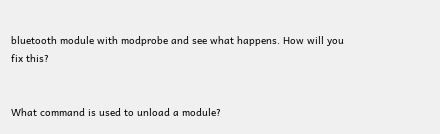bluetooth module with modprobe and see what happens. How will you fix this?


What command is used to unload a module?